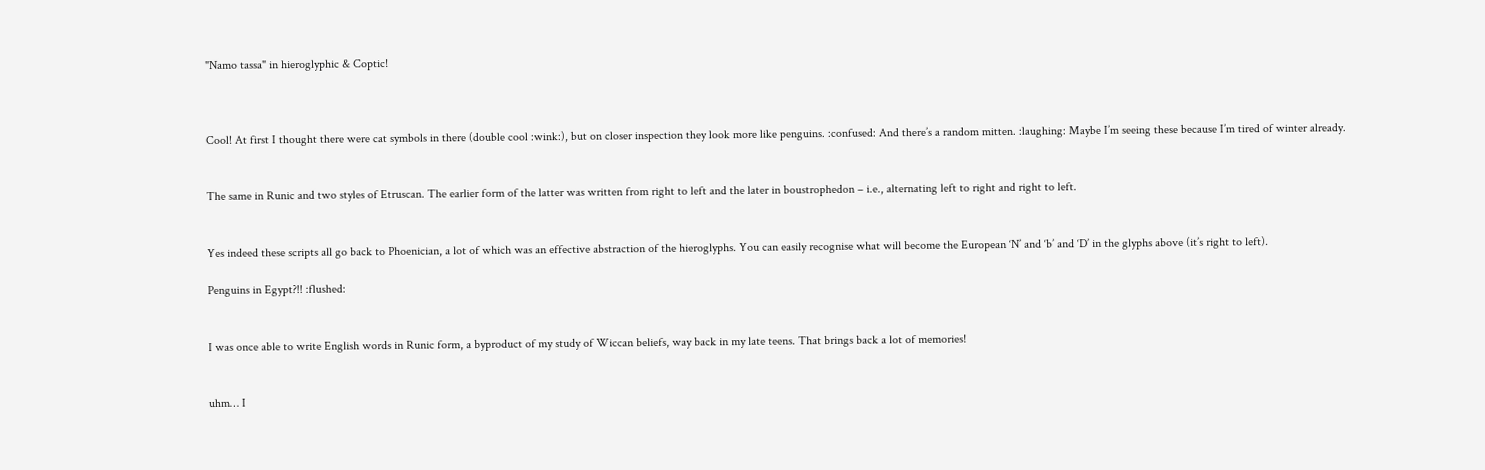"Namo tassa" in hieroglyphic & Coptic!



Cool! At first I thought there were cat symbols in there (double cool :wink:), but on closer inspection they look more like penguins. :confused: And there’s a random mitten. :laughing: Maybe I’m seeing these because I’m tired of winter already.


The same in Runic and two styles of Etruscan. The earlier form of the latter was written from right to left and the later in boustrophedon – i.e., alternating left to right and right to left.


Yes indeed these scripts all go back to Phoenician, a lot of which was an effective abstraction of the hieroglyphs. You can easily recognise what will become the European ‘N’ and ‘b’ and ‘D’ in the glyphs above (it’s right to left).

Penguins in Egypt?!! :flushed:


I was once able to write English words in Runic form, a byproduct of my study of Wiccan beliefs, way back in my late teens. That brings back a lot of memories!


uhm… I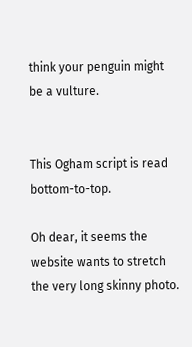think your penguin might be a vulture.


This Ogham script is read bottom-to-top.

Oh dear, it seems the website wants to stretch the very long skinny photo.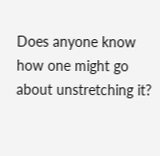Does anyone know how one might go about unstretching it?